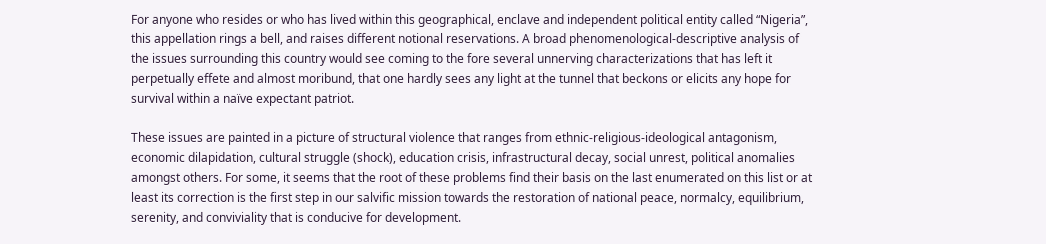For anyone who resides or who has lived within this geographical, enclave and independent political entity called “Nigeria”, this appellation rings a bell, and raises different notional reservations. A broad phenomenological-descriptive analysis of the issues surrounding this country would see coming to the fore several unnerving characterizations that has left it perpetually effete and almost moribund, that one hardly sees any light at the tunnel that beckons or elicits any hope for survival within a naïve expectant patriot.

These issues are painted in a picture of structural violence that ranges from ethnic-religious-ideological antagonism, economic dilapidation, cultural struggle (shock), education crisis, infrastructural decay, social unrest, political anomalies amongst others. For some, it seems that the root of these problems find their basis on the last enumerated on this list or at least its correction is the first step in our salvific mission towards the restoration of national peace, normalcy, equilibrium, serenity, and conviviality that is conducive for development.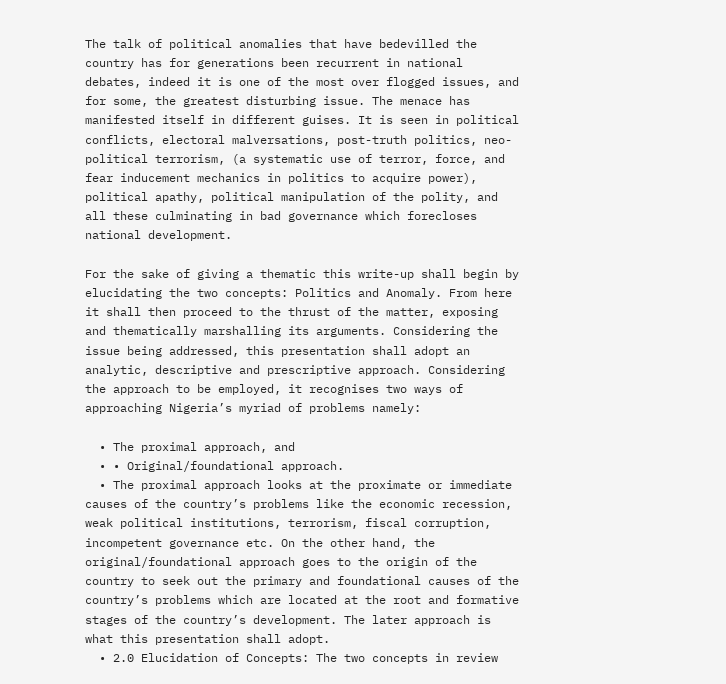The talk of political anomalies that have bedevilled the country has for generations been recurrent in national debates, indeed it is one of the most over flogged issues, and for some, the greatest disturbing issue. The menace has manifested itself in different guises. It is seen in political conflicts, electoral malversations, post-truth politics, neo-political terrorism, (a systematic use of terror, force, and fear inducement mechanics in politics to acquire power), political apathy, political manipulation of the polity, and all these culminating in bad governance which forecloses national development.

For the sake of giving a thematic this write-up shall begin by elucidating the two concepts: Politics and Anomaly. From here it shall then proceed to the thrust of the matter, exposing and thematically marshalling its arguments. Considering the issue being addressed, this presentation shall adopt an analytic, descriptive and prescriptive approach. Considering the approach to be employed, it recognises two ways of approaching Nigeria’s myriad of problems namely:

  • The proximal approach, and
  • • Original/foundational approach.
  • The proximal approach looks at the proximate or immediate causes of the country’s problems like the economic recession, weak political institutions, terrorism, fiscal corruption, incompetent governance etc. On the other hand, the original/foundational approach goes to the origin of the country to seek out the primary and foundational causes of the country’s problems which are located at the root and formative stages of the country’s development. The later approach is what this presentation shall adopt.
  • 2.0 Elucidation of Concepts: The two concepts in review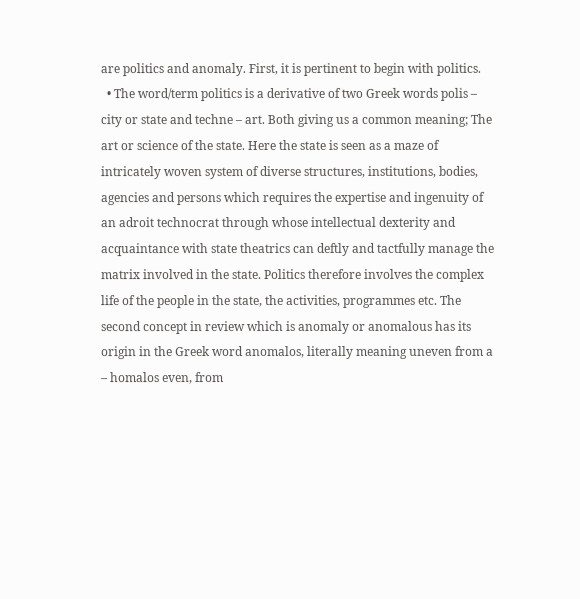are politics and anomaly. First, it is pertinent to begin with politics.
  • The word/term politics is a derivative of two Greek words polis – city or state and techne – art. Both giving us a common meaning; The art or science of the state. Here the state is seen as a maze of intricately woven system of diverse structures, institutions, bodies, agencies and persons which requires the expertise and ingenuity of an adroit technocrat through whose intellectual dexterity and acquaintance with state theatrics can deftly and tactfully manage the matrix involved in the state. Politics therefore involves the complex life of the people in the state, the activities, programmes etc. The second concept in review which is anomaly or anomalous has its origin in the Greek word anomalos, literally meaning uneven from a – homalos even, from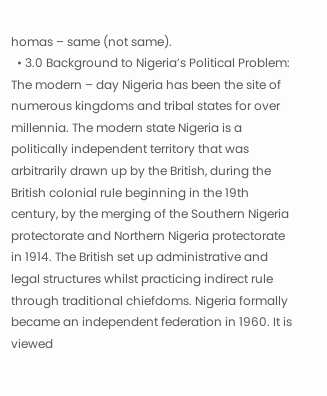homas – same (not same).
  • 3.0 Background to Nigeria’s Political Problem: The modern – day Nigeria has been the site of numerous kingdoms and tribal states for over millennia. The modern state Nigeria is a politically independent territory that was arbitrarily drawn up by the British, during the British colonial rule beginning in the 19th century, by the merging of the Southern Nigeria protectorate and Northern Nigeria protectorate in 1914. The British set up administrative and legal structures whilst practicing indirect rule through traditional chiefdoms. Nigeria formally became an independent federation in 1960. It is viewed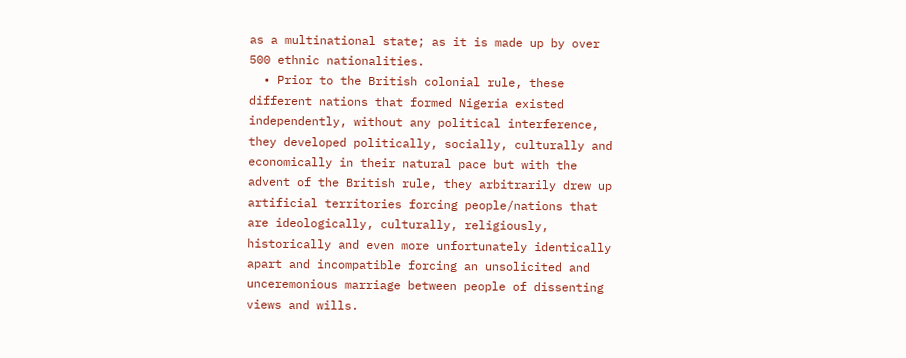as a multinational state; as it is made up by over 500 ethnic nationalities.
  • Prior to the British colonial rule, these different nations that formed Nigeria existed independently, without any political interference, they developed politically, socially, culturally and economically in their natural pace but with the advent of the British rule, they arbitrarily drew up artificial territories forcing people/nations that are ideologically, culturally, religiously, historically and even more unfortunately identically apart and incompatible forcing an unsolicited and unceremonious marriage between people of dissenting views and wills.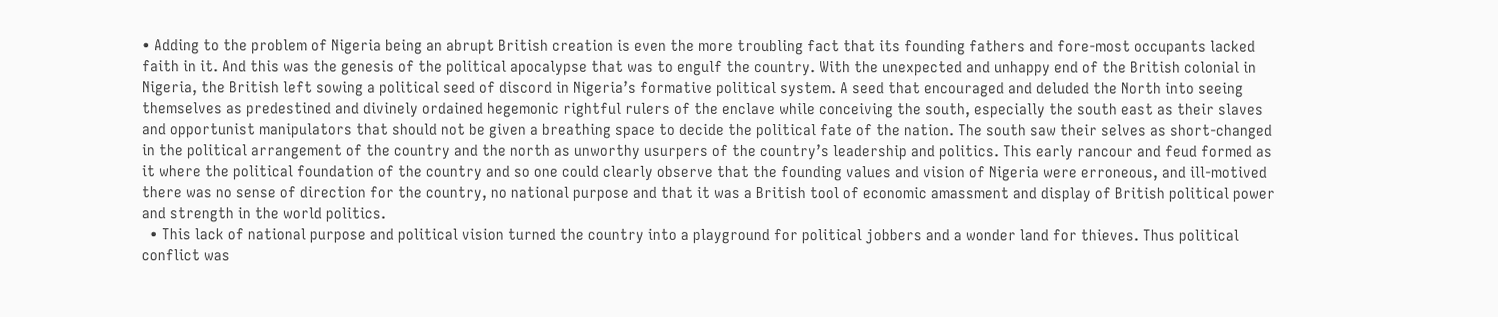• Adding to the problem of Nigeria being an abrupt British creation is even the more troubling fact that its founding fathers and fore-most occupants lacked faith in it. And this was the genesis of the political apocalypse that was to engulf the country. With the unexpected and unhappy end of the British colonial in Nigeria, the British left sowing a political seed of discord in Nigeria’s formative political system. A seed that encouraged and deluded the North into seeing themselves as predestined and divinely ordained hegemonic rightful rulers of the enclave while conceiving the south, especially the south east as their slaves and opportunist manipulators that should not be given a breathing space to decide the political fate of the nation. The south saw their selves as short-changed in the political arrangement of the country and the north as unworthy usurpers of the country’s leadership and politics. This early rancour and feud formed as it where the political foundation of the country and so one could clearly observe that the founding values and vision of Nigeria were erroneous, and ill-motived there was no sense of direction for the country, no national purpose and that it was a British tool of economic amassment and display of British political power and strength in the world politics.
  • This lack of national purpose and political vision turned the country into a playground for political jobbers and a wonder land for thieves. Thus political conflict was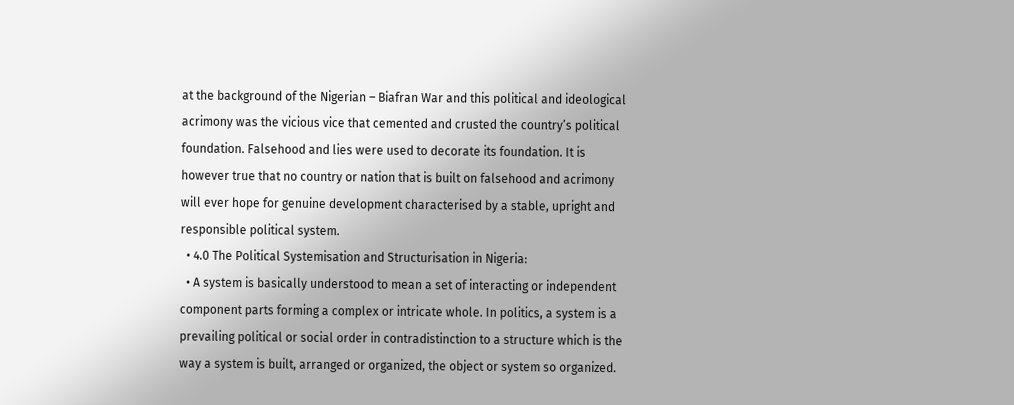at the background of the Nigerian – Biafran War and this political and ideological acrimony was the vicious vice that cemented and crusted the country’s political foundation. Falsehood and lies were used to decorate its foundation. It is however true that no country or nation that is built on falsehood and acrimony will ever hope for genuine development characterised by a stable, upright and responsible political system.
  • 4.0 The Political Systemisation and Structurisation in Nigeria:
  • A system is basically understood to mean a set of interacting or independent component parts forming a complex or intricate whole. In politics, a system is a prevailing political or social order in contradistinction to a structure which is the way a system is built, arranged or organized, the object or system so organized.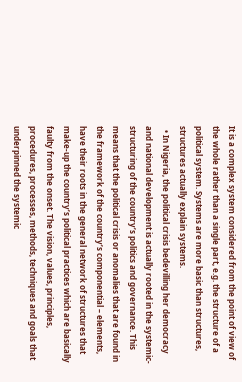It is a complex system considered from the point of view of the whole rather than a single part, e.g. the structure of a political system. Systems are more basic than structures, structures actually explain systems.
  • In Nigeria, the political crisis bedevilling her democracy and national development is actually rooted in the systemic-structuring of the country’s politics and governance. This means that the political crisis or anomalies that are found in the framework of the country’s componential – elements, have their roots in the general network of structures that make-up the country’s political practices which are basically faulty from the onset. The vision, values, principles, procedures, processes, methods, techniques and goals that underpinned the systemic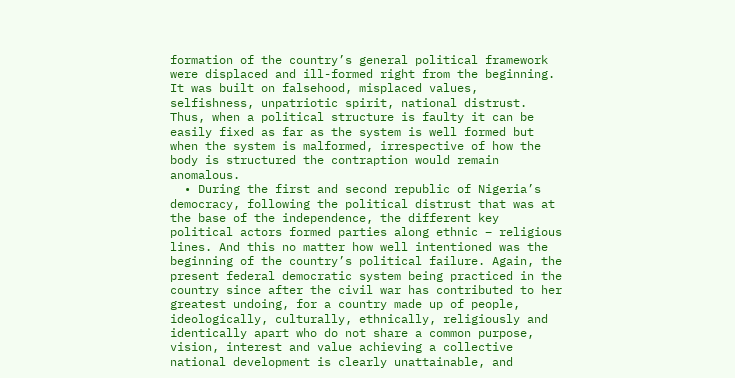formation of the country’s general political framework were displaced and ill-formed right from the beginning. It was built on falsehood, misplaced values, selfishness, unpatriotic spirit, national distrust. Thus, when a political structure is faulty it can be easily fixed as far as the system is well formed but when the system is malformed, irrespective of how the body is structured the contraption would remain anomalous.
  • During the first and second republic of Nigeria’s democracy, following the political distrust that was at the base of the independence, the different key political actors formed parties along ethnic – religious lines. And this no matter how well intentioned was the beginning of the country’s political failure. Again, the present federal democratic system being practiced in the country since after the civil war has contributed to her greatest undoing, for a country made up of people, ideologically, culturally, ethnically, religiously and identically apart who do not share a common purpose, vision, interest and value achieving a collective national development is clearly unattainable, and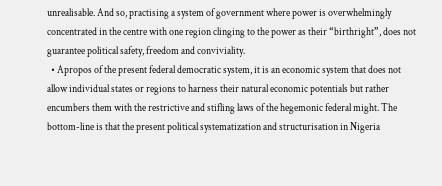unrealisable. And so, practising a system of government where power is overwhelmingly concentrated in the centre with one region clinging to the power as their “birthright”, does not guarantee political safety, freedom and conviviality.
  • Apropos of the present federal democratic system, it is an economic system that does not allow individual states or regions to harness their natural economic potentials but rather encumbers them with the restrictive and stifling laws of the hegemonic federal might. The bottom-line is that the present political systematization and structurisation in Nigeria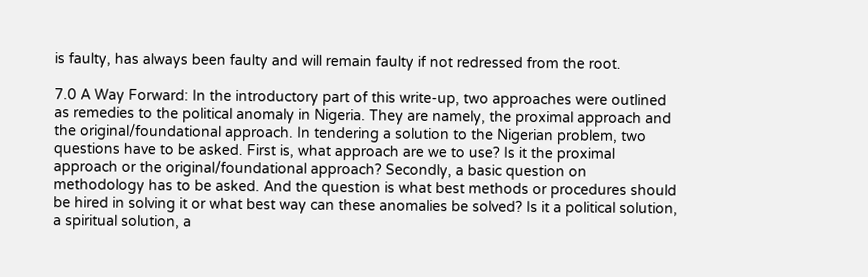is faulty, has always been faulty and will remain faulty if not redressed from the root.

7.0 A Way Forward: In the introductory part of this write-up, two approaches were outlined as remedies to the political anomaly in Nigeria. They are namely, the proximal approach and the original/foundational approach. In tendering a solution to the Nigerian problem, two questions have to be asked. First is, what approach are we to use? Is it the proximal approach or the original/foundational approach? Secondly, a basic question on methodology has to be asked. And the question is what best methods or procedures should be hired in solving it or what best way can these anomalies be solved? Is it a political solution, a spiritual solution, a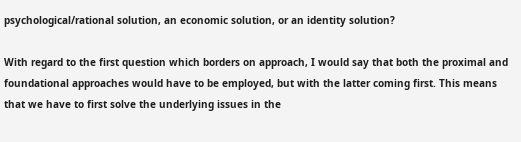psychological/rational solution, an economic solution, or an identity solution?

With regard to the first question which borders on approach, I would say that both the proximal and foundational approaches would have to be employed, but with the latter coming first. This means that we have to first solve the underlying issues in the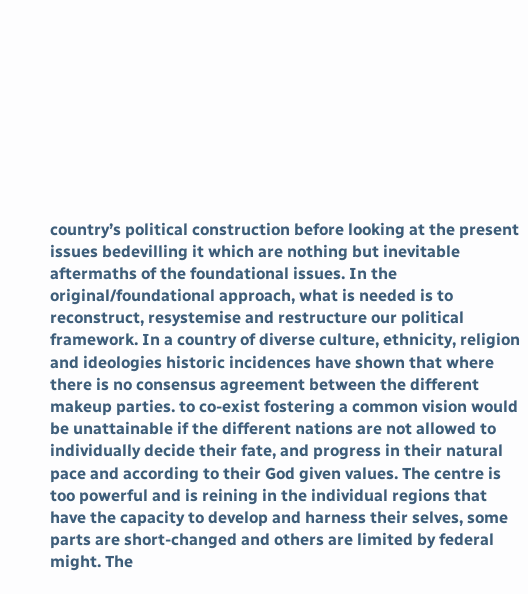country’s political construction before looking at the present issues bedevilling it which are nothing but inevitable aftermaths of the foundational issues. In the original/foundational approach, what is needed is to reconstruct, resystemise and restructure our political framework. In a country of diverse culture, ethnicity, religion and ideologies historic incidences have shown that where there is no consensus agreement between the different makeup parties. to co-exist fostering a common vision would be unattainable if the different nations are not allowed to individually decide their fate, and progress in their natural pace and according to their God given values. The centre is too powerful and is reining in the individual regions that have the capacity to develop and harness their selves, some parts are short-changed and others are limited by federal might. The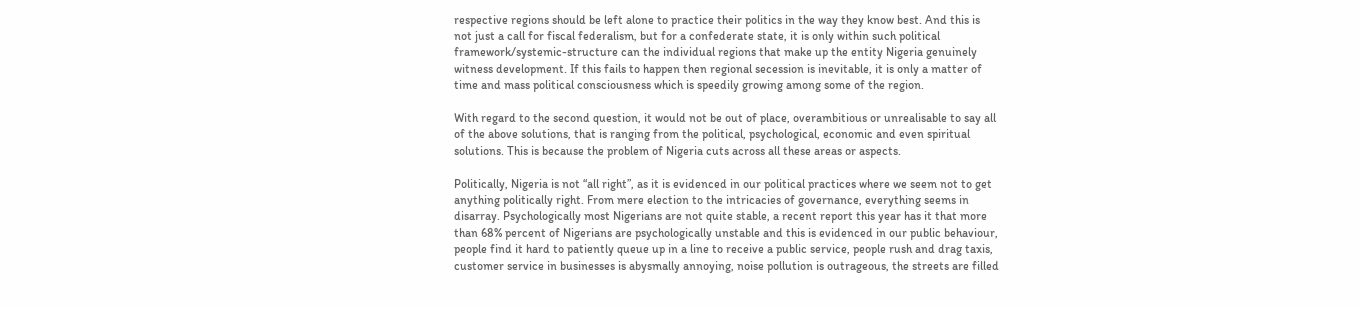respective regions should be left alone to practice their politics in the way they know best. And this is not just a call for fiscal federalism, but for a confederate state, it is only within such political framework/systemic-structure can the individual regions that make up the entity Nigeria genuinely witness development. If this fails to happen then regional secession is inevitable, it is only a matter of time and mass political consciousness which is speedily growing among some of the region.

With regard to the second question, it would not be out of place, overambitious or unrealisable to say all of the above solutions, that is ranging from the political, psychological, economic and even spiritual solutions. This is because the problem of Nigeria cuts across all these areas or aspects.

Politically, Nigeria is not “all right”, as it is evidenced in our political practices where we seem not to get anything politically right. From mere election to the intricacies of governance, everything seems in disarray. Psychologically most Nigerians are not quite stable, a recent report this year has it that more than 68% percent of Nigerians are psychologically unstable and this is evidenced in our public behaviour, people find it hard to patiently queue up in a line to receive a public service, people rush and drag taxis, customer service in businesses is abysmally annoying, noise pollution is outrageous, the streets are filled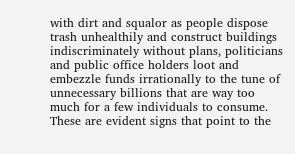with dirt and squalor as people dispose trash unhealthily and construct buildings indiscriminately without plans, politicians and public office holders loot and embezzle funds irrationally to the tune of unnecessary billions that are way too much for a few individuals to consume. These are evident signs that point to the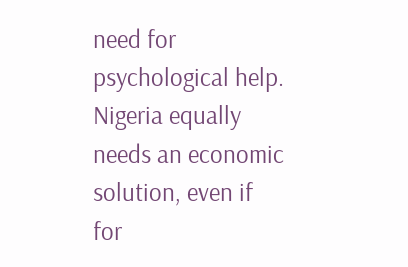need for psychological help. Nigeria equally needs an economic solution, even if for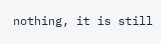nothing, it is still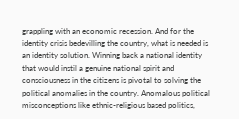grappling with an economic recession. And for the identity crisis bedevilling the country, what is needed is an identity solution. Winning back a national identity that would instil a genuine national spirit and consciousness in the citizens is pivotal to solving the political anomalies in the country. Anomalous political misconceptions like ethnic-religious based politics,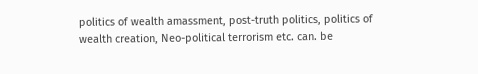politics of wealth amassment, post-truth politics, politics of wealth creation, Neo-political terrorism etc. can. be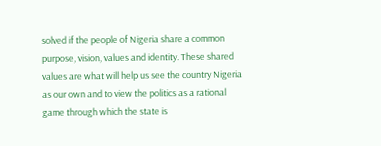solved if the people of Nigeria share a common purpose, vision, values and identity. These shared values are what will help us see the country Nigeria as our own and to view the politics as a rational game through which the state is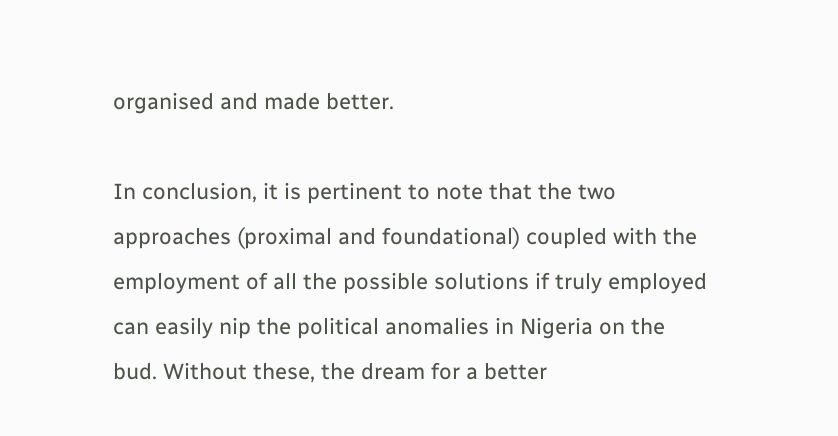organised and made better.

In conclusion, it is pertinent to note that the two approaches (proximal and foundational) coupled with the employment of all the possible solutions if truly employed can easily nip the political anomalies in Nigeria on the bud. Without these, the dream for a better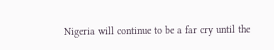Nigeria will continue to be a far cry until the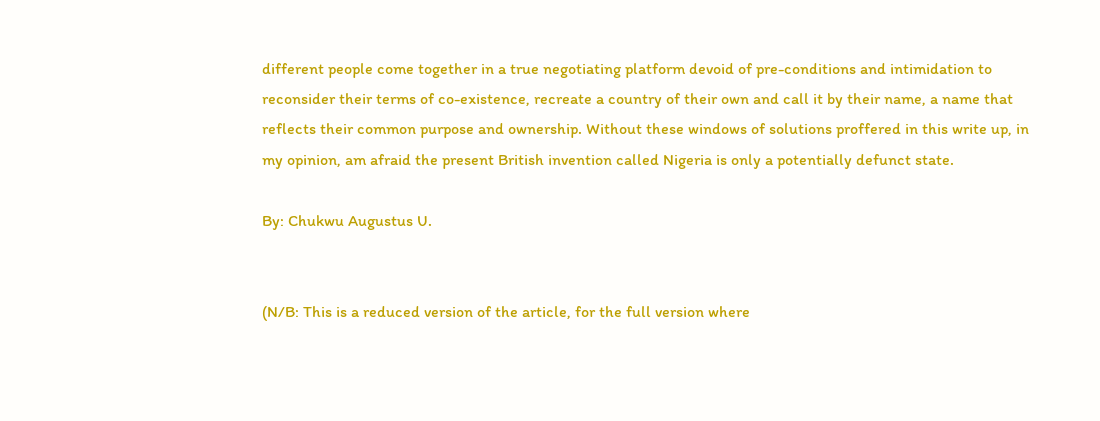different people come together in a true negotiating platform devoid of pre-conditions and intimidation to reconsider their terms of co-existence, recreate a country of their own and call it by their name, a name that reflects their common purpose and ownership. Without these windows of solutions proffered in this write up, in my opinion, am afraid the present British invention called Nigeria is only a potentially defunct state.

By: Chukwu Augustus U.


(N/B: This is a reduced version of the article, for the full version where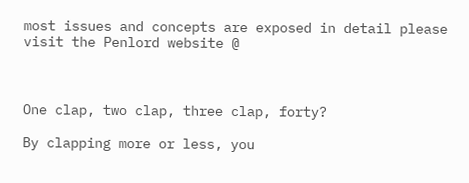most issues and concepts are exposed in detail please visit the Penlord website @



One clap, two clap, three clap, forty?

By clapping more or less, you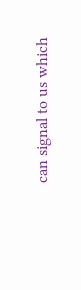can signal to us which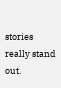stories really stand out.